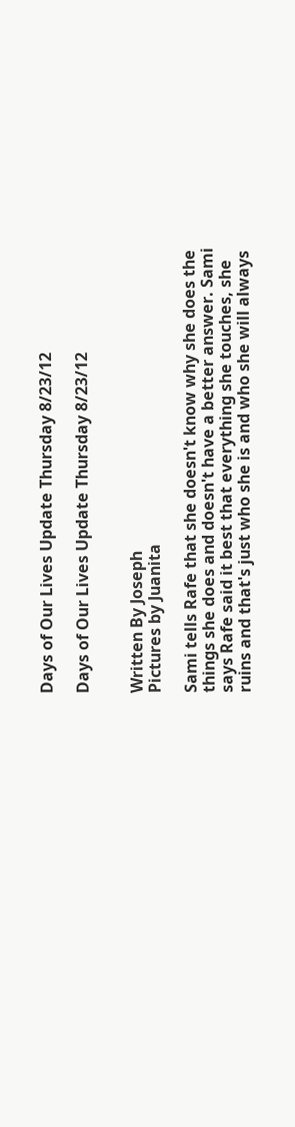Days of Our Lives Update Thursday 8/23/12

Days of Our Lives Update Thursday 8/23/12


Written By Joseph
Pictures by Juanita

Sami tells Rafe that she doesn't know why she does the things she does and doesn't have a better answer. Sami says Rafe said it best that everything she touches, she ruins and that's just who she is and who she will always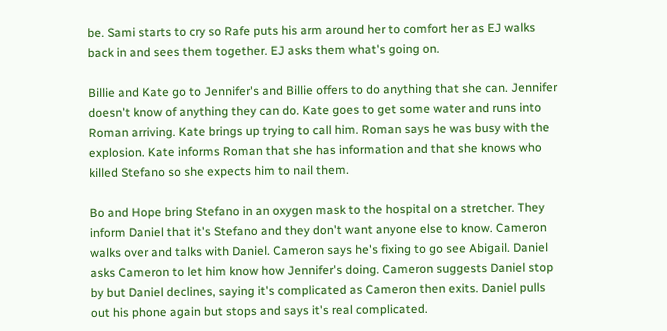be. Sami starts to cry so Rafe puts his arm around her to comfort her as EJ walks back in and sees them together. EJ asks them what's going on.

Billie and Kate go to Jennifer's and Billie offers to do anything that she can. Jennifer doesn't know of anything they can do. Kate goes to get some water and runs into Roman arriving. Kate brings up trying to call him. Roman says he was busy with the explosion. Kate informs Roman that she has information and that she knows who killed Stefano so she expects him to nail them.

Bo and Hope bring Stefano in an oxygen mask to the hospital on a stretcher. They inform Daniel that it's Stefano and they don't want anyone else to know. Cameron walks over and talks with Daniel. Cameron says he's fixing to go see Abigail. Daniel asks Cameron to let him know how Jennifer's doing. Cameron suggests Daniel stop by but Daniel declines, saying it's complicated as Cameron then exits. Daniel pulls out his phone again but stops and says it's real complicated.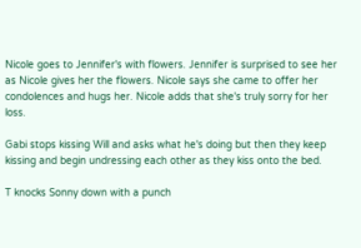Nicole goes to Jennifer's with flowers. Jennifer is surprised to see her as Nicole gives her the flowers. Nicole says she came to offer her condolences and hugs her. Nicole adds that she's truly sorry for her loss.

Gabi stops kissing Will and asks what he's doing but then they keep kissing and begin undressing each other as they kiss onto the bed.

T knocks Sonny down with a punch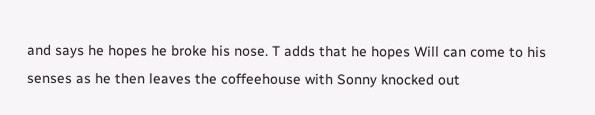and says he hopes he broke his nose. T adds that he hopes Will can come to his senses as he then leaves the coffeehouse with Sonny knocked out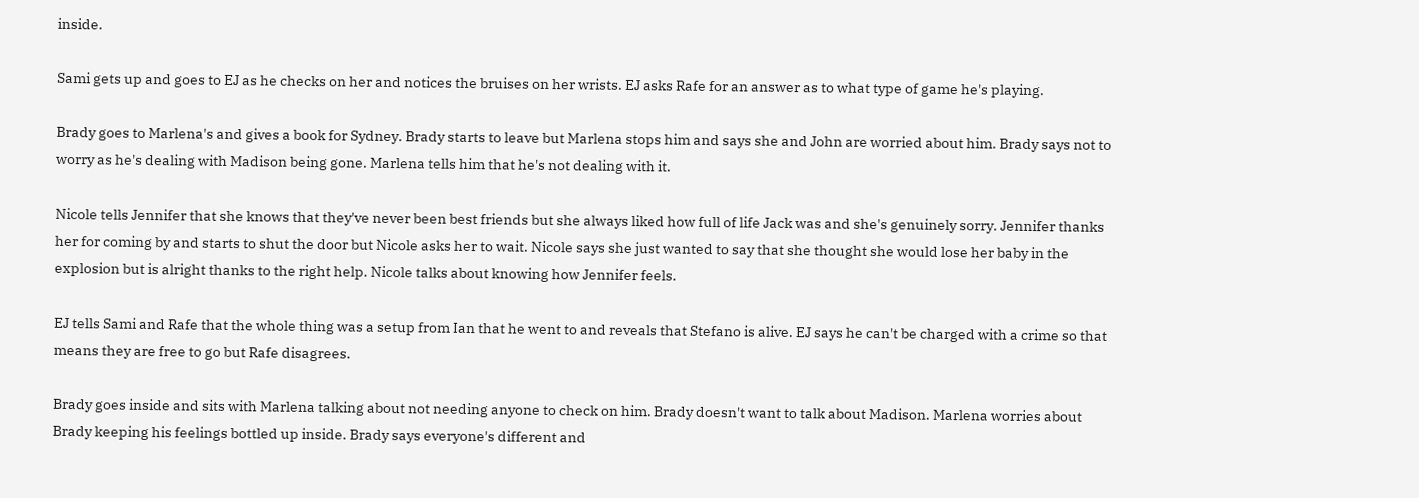inside.

Sami gets up and goes to EJ as he checks on her and notices the bruises on her wrists. EJ asks Rafe for an answer as to what type of game he's playing.

Brady goes to Marlena's and gives a book for Sydney. Brady starts to leave but Marlena stops him and says she and John are worried about him. Brady says not to worry as he's dealing with Madison being gone. Marlena tells him that he's not dealing with it.

Nicole tells Jennifer that she knows that they've never been best friends but she always liked how full of life Jack was and she's genuinely sorry. Jennifer thanks her for coming by and starts to shut the door but Nicole asks her to wait. Nicole says she just wanted to say that she thought she would lose her baby in the explosion but is alright thanks to the right help. Nicole talks about knowing how Jennifer feels.

EJ tells Sami and Rafe that the whole thing was a setup from Ian that he went to and reveals that Stefano is alive. EJ says he can't be charged with a crime so that means they are free to go but Rafe disagrees.

Brady goes inside and sits with Marlena talking about not needing anyone to check on him. Brady doesn't want to talk about Madison. Marlena worries about Brady keeping his feelings bottled up inside. Brady says everyone's different and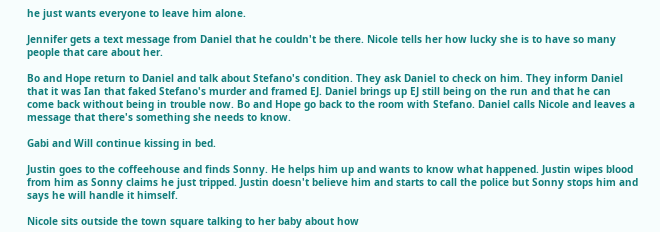he just wants everyone to leave him alone.

Jennifer gets a text message from Daniel that he couldn't be there. Nicole tells her how lucky she is to have so many people that care about her.

Bo and Hope return to Daniel and talk about Stefano's condition. They ask Daniel to check on him. They inform Daniel that it was Ian that faked Stefano's murder and framed EJ. Daniel brings up EJ still being on the run and that he can come back without being in trouble now. Bo and Hope go back to the room with Stefano. Daniel calls Nicole and leaves a message that there's something she needs to know.

Gabi and Will continue kissing in bed.

Justin goes to the coffeehouse and finds Sonny. He helps him up and wants to know what happened. Justin wipes blood from him as Sonny claims he just tripped. Justin doesn't believe him and starts to call the police but Sonny stops him and says he will handle it himself.

Nicole sits outside the town square talking to her baby about how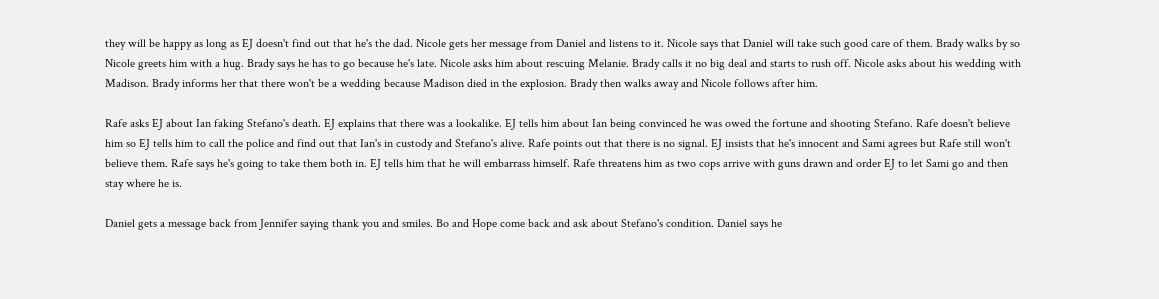they will be happy as long as EJ doesn't find out that he's the dad. Nicole gets her message from Daniel and listens to it. Nicole says that Daniel will take such good care of them. Brady walks by so Nicole greets him with a hug. Brady says he has to go because he's late. Nicole asks him about rescuing Melanie. Brady calls it no big deal and starts to rush off. Nicole asks about his wedding with Madison. Brady informs her that there won't be a wedding because Madison died in the explosion. Brady then walks away and Nicole follows after him.

Rafe asks EJ about Ian faking Stefano's death. EJ explains that there was a lookalike. EJ tells him about Ian being convinced he was owed the fortune and shooting Stefano. Rafe doesn't believe him so EJ tells him to call the police and find out that Ian's in custody and Stefano's alive. Rafe points out that there is no signal. EJ insists that he's innocent and Sami agrees but Rafe still won't believe them. Rafe says he's going to take them both in. EJ tells him that he will embarrass himself. Rafe threatens him as two cops arrive with guns drawn and order EJ to let Sami go and then stay where he is.

Daniel gets a message back from Jennifer saying thank you and smiles. Bo and Hope come back and ask about Stefano's condition. Daniel says he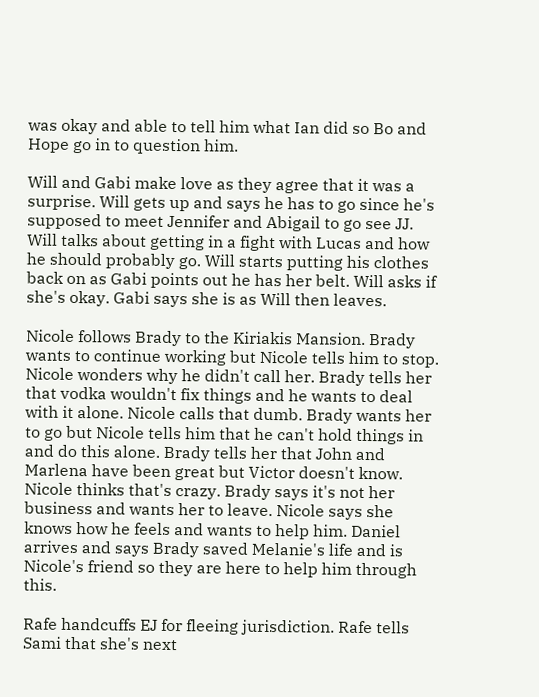was okay and able to tell him what Ian did so Bo and Hope go in to question him.

Will and Gabi make love as they agree that it was a surprise. Will gets up and says he has to go since he's supposed to meet Jennifer and Abigail to go see JJ. Will talks about getting in a fight with Lucas and how he should probably go. Will starts putting his clothes back on as Gabi points out he has her belt. Will asks if she's okay. Gabi says she is as Will then leaves.

Nicole follows Brady to the Kiriakis Mansion. Brady wants to continue working but Nicole tells him to stop. Nicole wonders why he didn't call her. Brady tells her that vodka wouldn't fix things and he wants to deal with it alone. Nicole calls that dumb. Brady wants her to go but Nicole tells him that he can't hold things in and do this alone. Brady tells her that John and Marlena have been great but Victor doesn't know. Nicole thinks that's crazy. Brady says it's not her business and wants her to leave. Nicole says she knows how he feels and wants to help him. Daniel arrives and says Brady saved Melanie's life and is Nicole's friend so they are here to help him through this.

Rafe handcuffs EJ for fleeing jurisdiction. Rafe tells Sami that she's next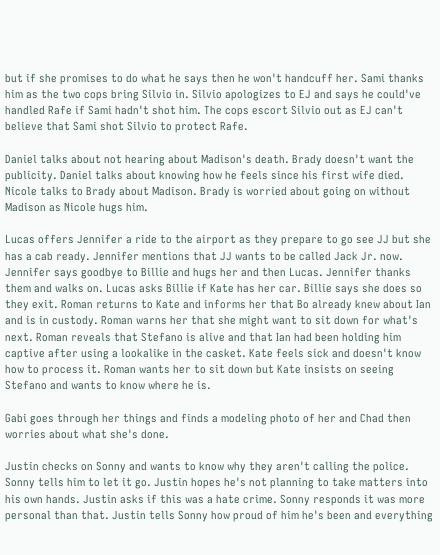but if she promises to do what he says then he won't handcuff her. Sami thanks him as the two cops bring Silvio in. Silvio apologizes to EJ and says he could've handled Rafe if Sami hadn't shot him. The cops escort Silvio out as EJ can't believe that Sami shot Silvio to protect Rafe.

Daniel talks about not hearing about Madison's death. Brady doesn't want the publicity. Daniel talks about knowing how he feels since his first wife died. Nicole talks to Brady about Madison. Brady is worried about going on without Madison as Nicole hugs him.

Lucas offers Jennifer a ride to the airport as they prepare to go see JJ but she has a cab ready. Jennifer mentions that JJ wants to be called Jack Jr. now. Jennifer says goodbye to Billie and hugs her and then Lucas. Jennifer thanks them and walks on. Lucas asks Billie if Kate has her car. Billie says she does so they exit. Roman returns to Kate and informs her that Bo already knew about Ian and is in custody. Roman warns her that she might want to sit down for what's next. Roman reveals that Stefano is alive and that Ian had been holding him captive after using a lookalike in the casket. Kate feels sick and doesn't know how to process it. Roman wants her to sit down but Kate insists on seeing Stefano and wants to know where he is.

Gabi goes through her things and finds a modeling photo of her and Chad then worries about what she's done.

Justin checks on Sonny and wants to know why they aren't calling the police. Sonny tells him to let it go. Justin hopes he's not planning to take matters into his own hands. Justin asks if this was a hate crime. Sonny responds it was more personal than that. Justin tells Sonny how proud of him he's been and everything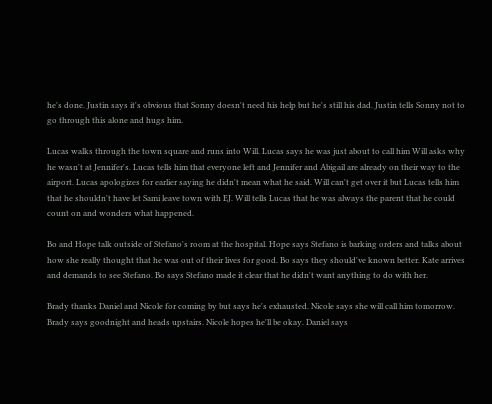he's done. Justin says it's obvious that Sonny doesn't need his help but he's still his dad. Justin tells Sonny not to go through this alone and hugs him.

Lucas walks through the town square and runs into Will. Lucas says he was just about to call him Will asks why he wasn't at Jennifer's. Lucas tells him that everyone left and Jennifer and Abigail are already on their way to the airport. Lucas apologizes for earlier saying he didn't mean what he said. Will can't get over it but Lucas tells him that he shouldn't have let Sami leave town with EJ. Will tells Lucas that he was always the parent that he could count on and wonders what happened.

Bo and Hope talk outside of Stefano's room at the hospital. Hope says Stefano is barking orders and talks about how she really thought that he was out of their lives for good. Bo says they should've known better. Kate arrives and demands to see Stefano. Bo says Stefano made it clear that he didn't want anything to do with her.

Brady thanks Daniel and Nicole for coming by but says he's exhausted. Nicole says she will call him tomorrow. Brady says goodnight and heads upstairs. Nicole hopes he'll be okay. Daniel says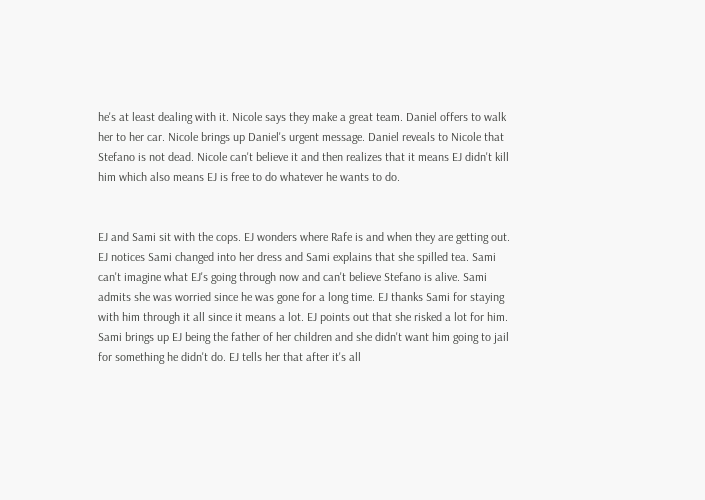he's at least dealing with it. Nicole says they make a great team. Daniel offers to walk her to her car. Nicole brings up Daniel's urgent message. Daniel reveals to Nicole that Stefano is not dead. Nicole can't believe it and then realizes that it means EJ didn't kill him which also means EJ is free to do whatever he wants to do.


EJ and Sami sit with the cops. EJ wonders where Rafe is and when they are getting out. EJ notices Sami changed into her dress and Sami explains that she spilled tea. Sami can't imagine what EJ's going through now and can't believe Stefano is alive. Sami admits she was worried since he was gone for a long time. EJ thanks Sami for staying with him through it all since it means a lot. EJ points out that she risked a lot for him. Sami brings up EJ being the father of her children and she didn't want him going to jail for something he didn't do. EJ tells her that after it's all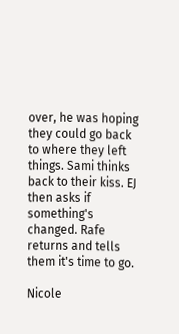over, he was hoping they could go back to where they left things. Sami thinks back to their kiss. EJ then asks if something's changed. Rafe returns and tells them it's time to go.

Nicole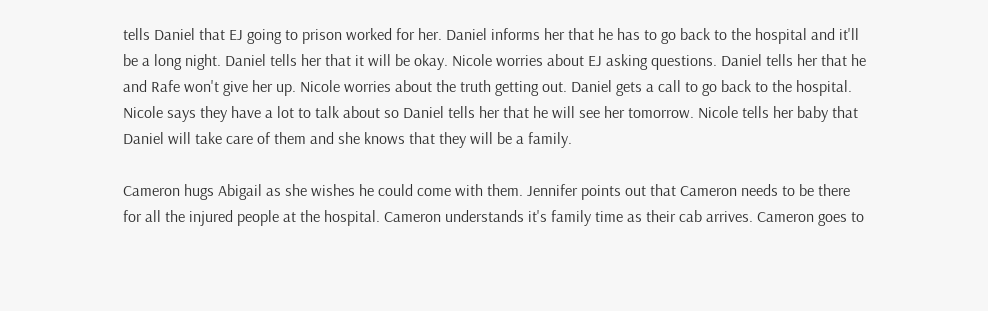tells Daniel that EJ going to prison worked for her. Daniel informs her that he has to go back to the hospital and it'll be a long night. Daniel tells her that it will be okay. Nicole worries about EJ asking questions. Daniel tells her that he and Rafe won't give her up. Nicole worries about the truth getting out. Daniel gets a call to go back to the hospital. Nicole says they have a lot to talk about so Daniel tells her that he will see her tomorrow. Nicole tells her baby that Daniel will take care of them and she knows that they will be a family.

Cameron hugs Abigail as she wishes he could come with them. Jennifer points out that Cameron needs to be there for all the injured people at the hospital. Cameron understands it's family time as their cab arrives. Cameron goes to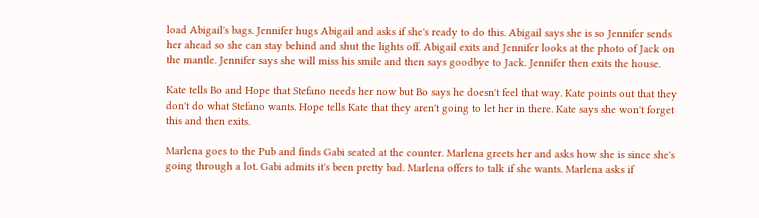load Abigail's bags. Jennifer hugs Abigail and asks if she's ready to do this. Abigail says she is so Jennifer sends her ahead so she can stay behind and shut the lights off. Abigail exits and Jennifer looks at the photo of Jack on the mantle. Jennifer says she will miss his smile and then says goodbye to Jack. Jennifer then exits the house.

Kate tells Bo and Hope that Stefano needs her now but Bo says he doesn't feel that way. Kate points out that they don't do what Stefano wants. Hope tells Kate that they aren't going to let her in there. Kate says she won't forget this and then exits.

Marlena goes to the Pub and finds Gabi seated at the counter. Marlena greets her and asks how she is since she's going through a lot. Gabi admits it's been pretty bad. Marlena offers to talk if she wants. Marlena asks if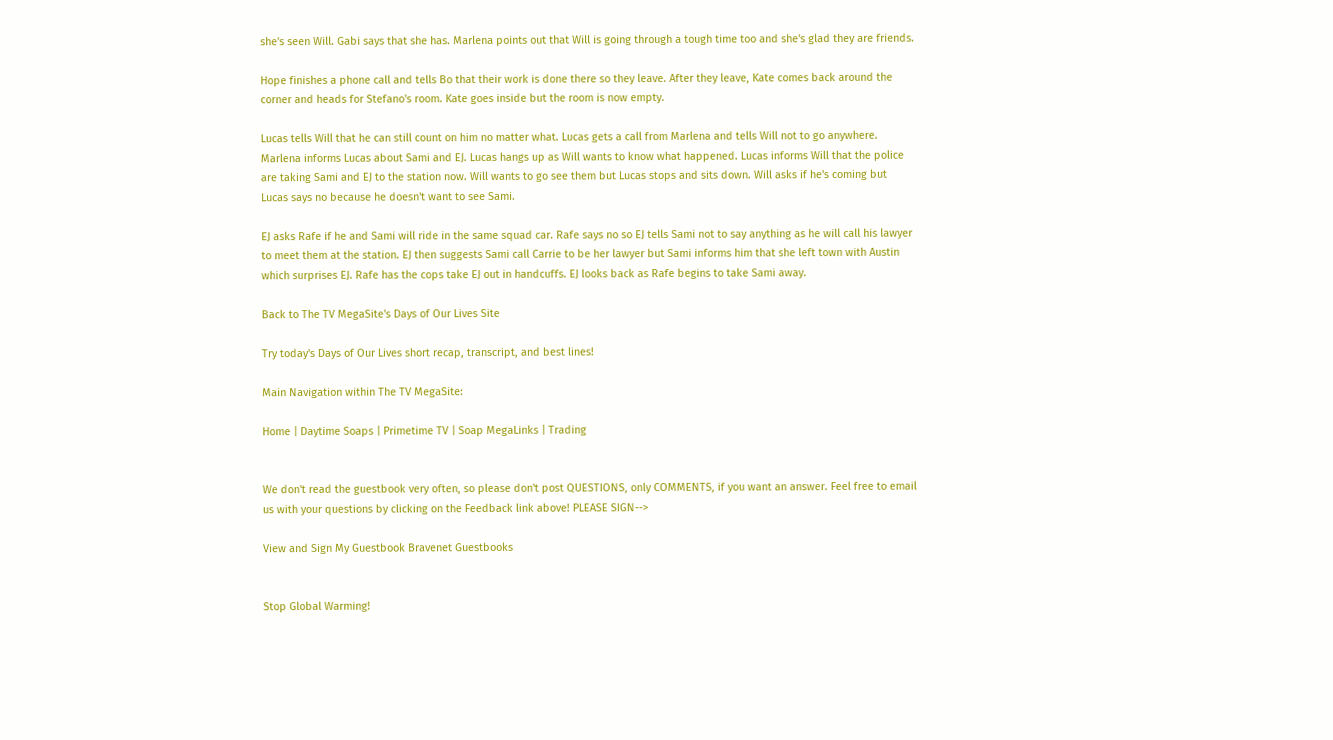she's seen Will. Gabi says that she has. Marlena points out that Will is going through a tough time too and she's glad they are friends.

Hope finishes a phone call and tells Bo that their work is done there so they leave. After they leave, Kate comes back around the corner and heads for Stefano's room. Kate goes inside but the room is now empty.

Lucas tells Will that he can still count on him no matter what. Lucas gets a call from Marlena and tells Will not to go anywhere. Marlena informs Lucas about Sami and EJ. Lucas hangs up as Will wants to know what happened. Lucas informs Will that the police are taking Sami and EJ to the station now. Will wants to go see them but Lucas stops and sits down. Will asks if he's coming but Lucas says no because he doesn't want to see Sami.

EJ asks Rafe if he and Sami will ride in the same squad car. Rafe says no so EJ tells Sami not to say anything as he will call his lawyer to meet them at the station. EJ then suggests Sami call Carrie to be her lawyer but Sami informs him that she left town with Austin which surprises EJ. Rafe has the cops take EJ out in handcuffs. EJ looks back as Rafe begins to take Sami away.

Back to The TV MegaSite's Days of Our Lives Site

Try today's Days of Our Lives short recap, transcript, and best lines!

Main Navigation within The TV MegaSite:

Home | Daytime Soaps | Primetime TV | Soap MegaLinks | Trading


We don't read the guestbook very often, so please don't post QUESTIONS, only COMMENTS, if you want an answer. Feel free to email us with your questions by clicking on the Feedback link above! PLEASE SIGN-->

View and Sign My Guestbook Bravenet Guestbooks


Stop Global Warming!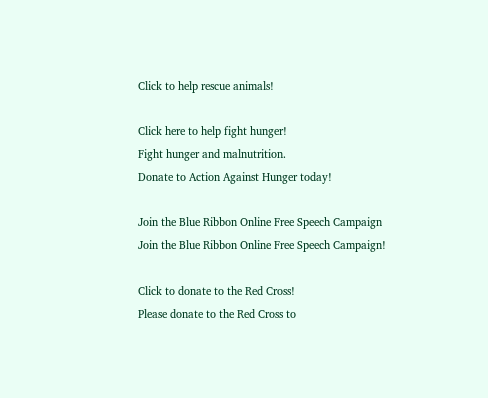Click to help rescue animals!

Click here to help fight hunger!
Fight hunger and malnutrition.
Donate to Action Against Hunger today!

Join the Blue Ribbon Online Free Speech Campaign
Join the Blue Ribbon Online Free Speech Campaign!

Click to donate to the Red Cross!
Please donate to the Red Cross to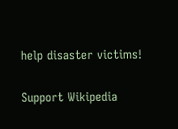help disaster victims!

Support Wikipedia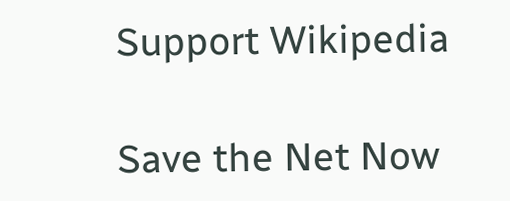Support Wikipedia

Save the Net Now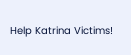Help Katrina Victims!